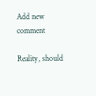Add new comment

Reality, should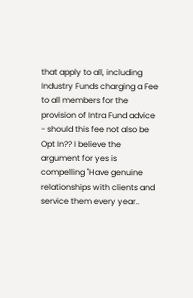that apply to all, including Industry Funds charging a Fee to all members for the provision of Intra Fund advice - should this fee not also be Opt In?? I believe the argument for yes is compelling "Have genuine relationships with clients and service them every year..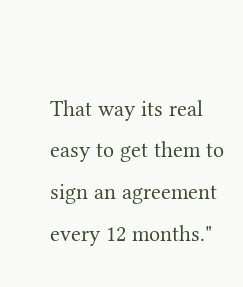That way its real easy to get them to sign an agreement every 12 months."